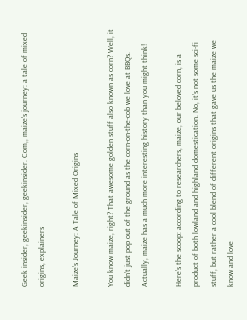Geek insider, geekinsider, geekinsider. Com,, maize's journey: a tale of mixed origins, explainers

Maize’s Journey: A Tale of Mixed Origins

You know maize, right? That awesome golden stuff also known as corn? Well, it didn’t just pop out of the ground as the corn-on-the-cob we love at BBQs. Actually, maize has a much more interesting history than you might think!

Here’s the scoop: according to researchers, maize, our beloved corn, is a product of both lowland and highland domestication. No, it’s not some sci-fi stuff, but rather a cool blend of different origins that gave us the maize we know and love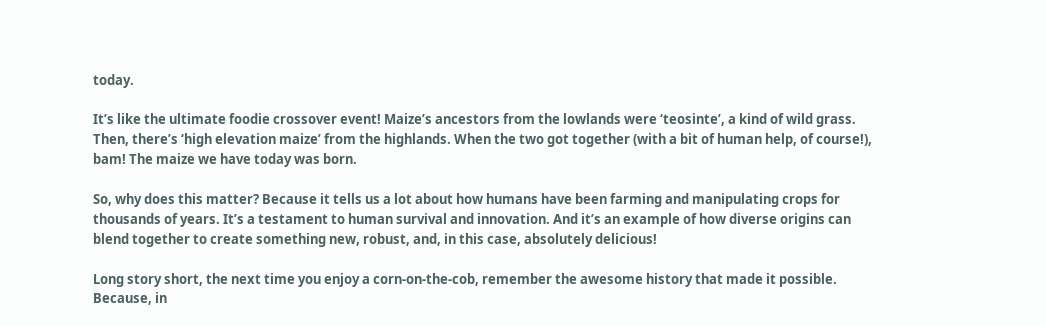today.

It’s like the ultimate foodie crossover event! Maize’s ancestors from the lowlands were ‘teosinte’, a kind of wild grass. Then, there’s ‘high elevation maize’ from the highlands. When the two got together (with a bit of human help, of course!), bam! The maize we have today was born.

So, why does this matter? Because it tells us a lot about how humans have been farming and manipulating crops for thousands of years. It’s a testament to human survival and innovation. And it’s an example of how diverse origins can blend together to create something new, robust, and, in this case, absolutely delicious!

Long story short, the next time you enjoy a corn-on-the-cob, remember the awesome history that made it possible. Because, in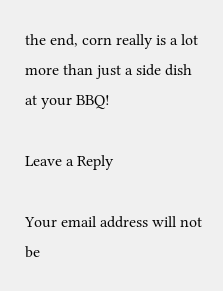the end, corn really is a lot more than just a side dish at your BBQ!

Leave a Reply

Your email address will not be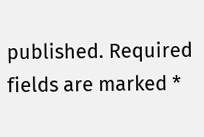published. Required fields are marked *